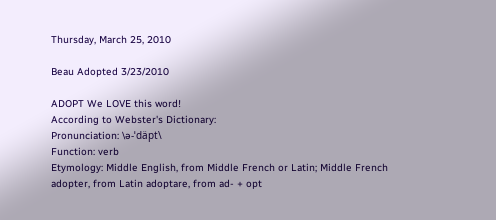Thursday, March 25, 2010

Beau Adopted 3/23/2010

ADOPT We LOVE this word!
According to Webster's Dictionary:
Pronunciation: \ə-ˈdäpt\
Function: verb
Etymology: Middle English, from Middle French or Latin; Middle French adopter, from Latin adoptare, from ad- + opt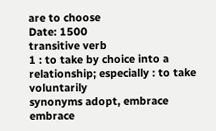are to choose
Date: 1500
transitive verb
1 : to take by choice into a relationship; especially : to take voluntarily
synonyms adopt, embrace
embrace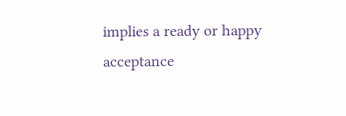implies a ready or happy acceptance